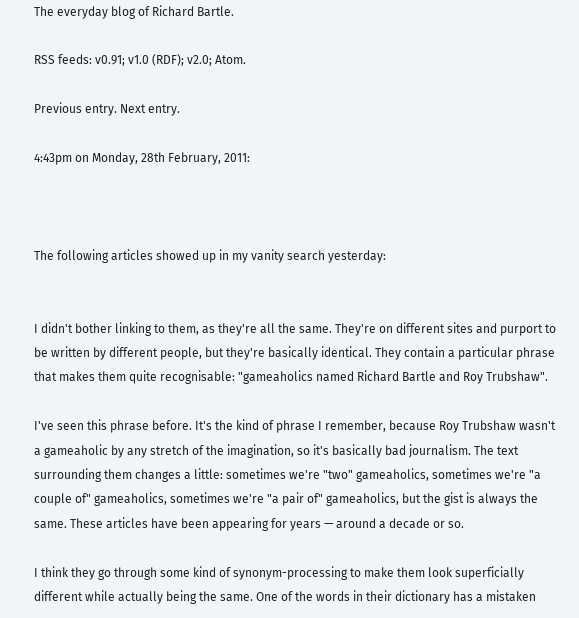The everyday blog of Richard Bartle.

RSS feeds: v0.91; v1.0 (RDF); v2.0; Atom.

Previous entry. Next entry.

4:43pm on Monday, 28th February, 2011:



The following articles showed up in my vanity search yesterday:


I didn't bother linking to them, as they're all the same. They're on different sites and purport to be written by different people, but they're basically identical. They contain a particular phrase that makes them quite recognisable: "gameaholics named Richard Bartle and Roy Trubshaw".

I've seen this phrase before. It's the kind of phrase I remember, because Roy Trubshaw wasn't a gameaholic by any stretch of the imagination, so it's basically bad journalism. The text surrounding them changes a little: sometimes we're "two" gameaholics, sometimes we're "a couple of" gameaholics, sometimes we're "a pair of" gameaholics, but the gist is always the same. These articles have been appearing for years — around a decade or so.

I think they go through some kind of synonym-processing to make them look superficially different while actually being the same. One of the words in their dictionary has a mistaken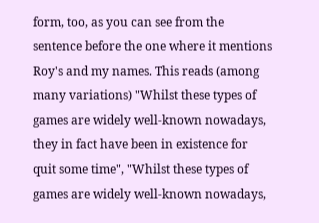form, too, as you can see from the sentence before the one where it mentions Roy's and my names. This reads (among many variations) "Whilst these types of games are widely well-known nowadays, they in fact have been in existence for quit some time", "Whilst these types of games are widely well-known nowadays,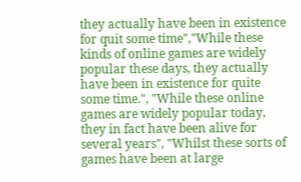they actually have been in existence for quit some time","While these kinds of online games are widely popular these days, they actually have been in existence for quite some time.", "While these online games are widely popular today, they in fact have been alive for several years", "Whilst these sorts of games have been at large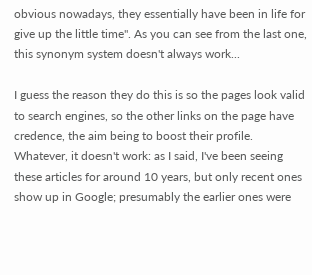obvious nowadays, they essentially have been in life for give up the little time". As you can see from the last one, this synonym system doesn't always work...

I guess the reason they do this is so the pages look valid to search engines, so the other links on the page have credence, the aim being to boost their profile. Whatever, it doesn't work: as I said, I've been seeing these articles for around 10 years, but only recent ones show up in Google; presumably the earlier ones were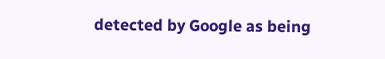detected by Google as being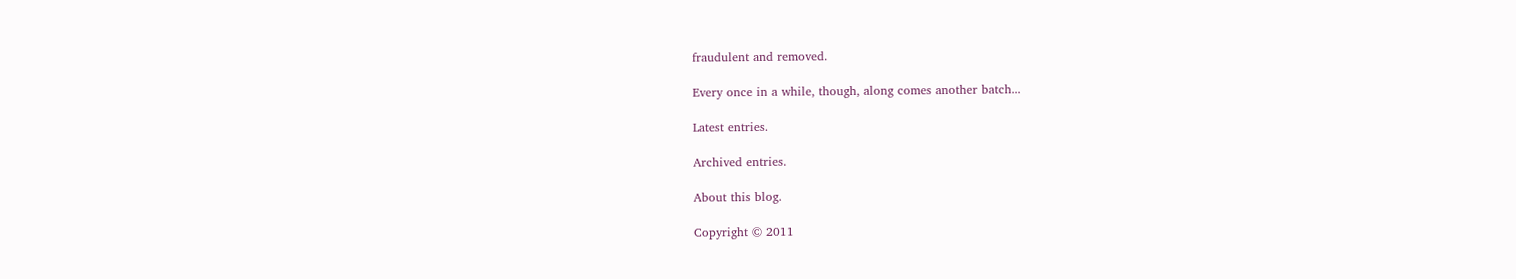fraudulent and removed.

Every once in a while, though, along comes another batch...

Latest entries.

Archived entries.

About this blog.

Copyright © 2011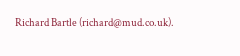Richard Bartle (richard@mud.co.uk).